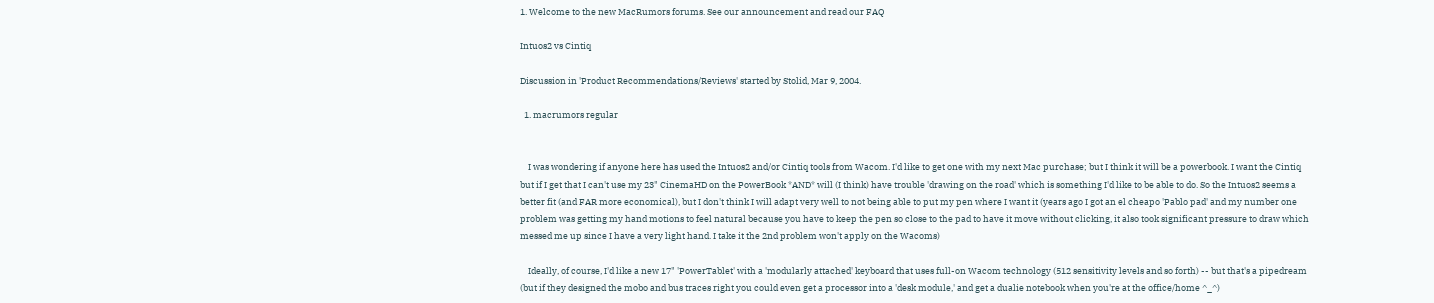1. Welcome to the new MacRumors forums. See our announcement and read our FAQ

Intuos2 vs Cintiq

Discussion in 'Product Recommendations/Reviews' started by Stolid, Mar 9, 2004.

  1. macrumors regular


    I was wondering if anyone here has used the Intuos2 and/or Cintiq tools from Wacom. I'd like to get one with my next Mac purchase; but I think it will be a powerbook. I want the Cintiq but if I get that I can't use my 23" CinemaHD on the PowerBook *AND* will (I think) have trouble 'drawing on the road' which is something I'd like to be able to do. So the Intuos2 seems a better fit (and FAR more economical), but I don't think I will adapt very well to not being able to put my pen where I want it (years ago I got an el cheapo 'Pablo pad' and my number one problem was getting my hand motions to feel natural because you have to keep the pen so close to the pad to have it move without clicking, it also took significant pressure to draw which messed me up since I have a very light hand. I take it the 2nd problem won't apply on the Wacoms)

    Ideally, of course, I'd like a new 17" 'PowerTablet' with a 'modularly attached' keyboard that uses full-on Wacom technology (512 sensitivity levels and so forth) -- but that's a pipedream (but if they designed the mobo and bus traces right you could even get a processor into a 'desk module,' and get a dualie notebook when you're at the office/home ^_^)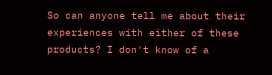So can anyone tell me about their experiences with either of these products? I don't know of a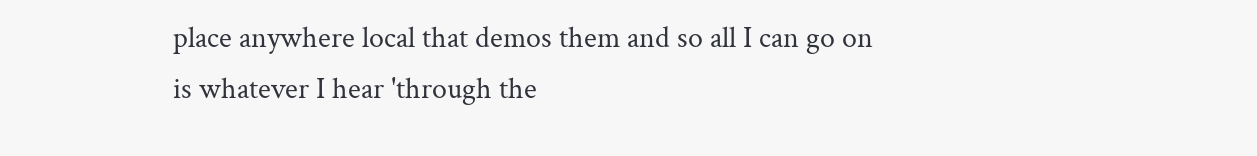place anywhere local that demos them and so all I can go on is whatever I hear 'through the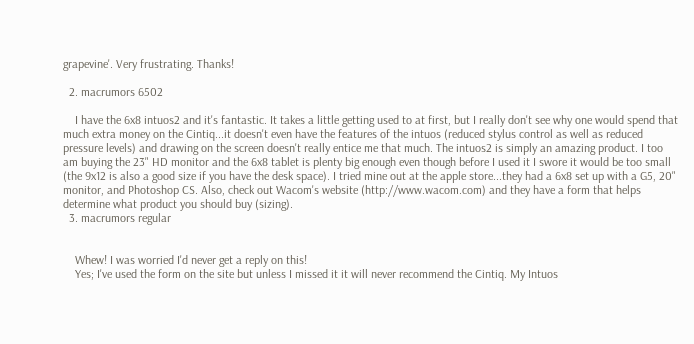grapevine'. Very frustrating. Thanks!

  2. macrumors 6502

    I have the 6x8 intuos2 and it's fantastic. It takes a little getting used to at first, but I really don't see why one would spend that much extra money on the Cintiq...it doesn't even have the features of the intuos (reduced stylus control as well as reduced pressure levels) and drawing on the screen doesn't really entice me that much. The intuos2 is simply an amazing product. I too am buying the 23" HD monitor and the 6x8 tablet is plenty big enough even though before I used it I swore it would be too small (the 9x12 is also a good size if you have the desk space). I tried mine out at the apple store...they had a 6x8 set up with a G5, 20" monitor, and Photoshop CS. Also, check out Wacom's website (http://www.wacom.com) and they have a form that helps determine what product you should buy (sizing).
  3. macrumors regular


    Whew! I was worried I'd never get a reply on this!
    Yes; I've used the form on the site but unless I missed it it will never recommend the Cintiq. My Intuos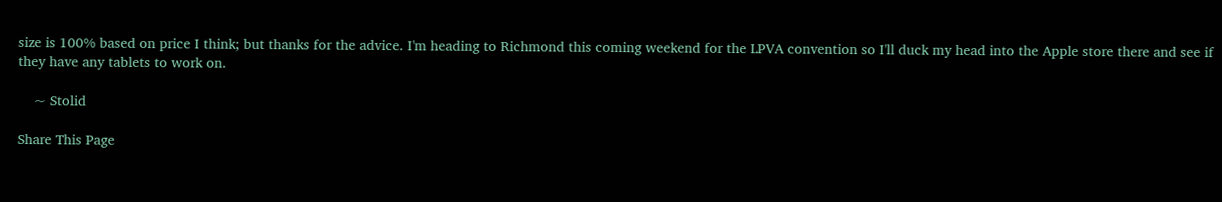size is 100% based on price I think; but thanks for the advice. I'm heading to Richmond this coming weekend for the LPVA convention so I'll duck my head into the Apple store there and see if they have any tablets to work on.

    ~ Stolid

Share This Page